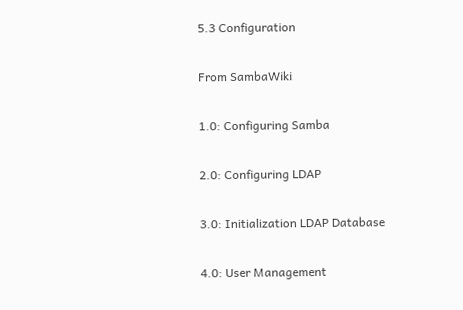5.3 Configuration

From SambaWiki

1.0: Configuring Samba

2.0: Configuring LDAP

3.0: Initialization LDAP Database

4.0: User Management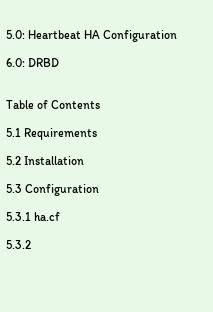5.0: Heartbeat HA Configuration

6.0: DRBD


Table of Contents

5.1 Requirements

5.2 Installation

5.3 Configuration

5.3.1 ha.cf

5.3.2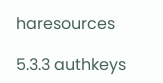haresources

5.3.3 authkeys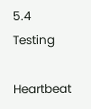5.4 Testing

Heartbeat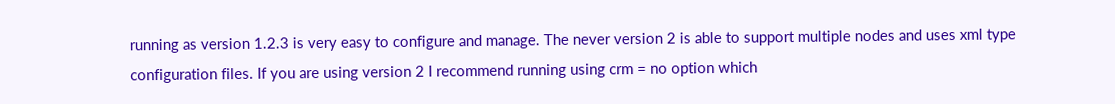running as version 1.2.3 is very easy to configure and manage. The never version 2 is able to support multiple nodes and uses xml type configuration files. If you are using version 2 I recommend running using crm = no option which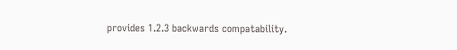provides 1.2.3 backwards compatability.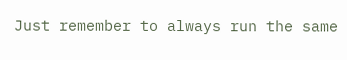Just remember to always run the same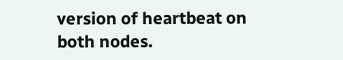version of heartbeat on both nodes.